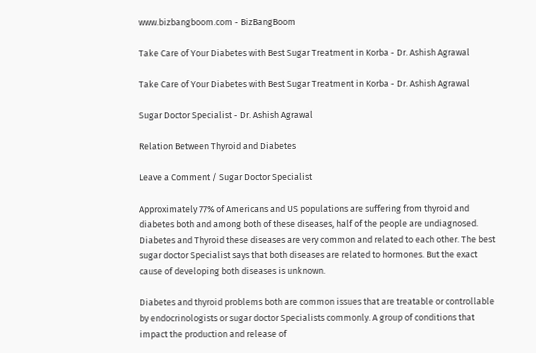www.bizbangboom.com - BizBangBoom

Take Care of Your Diabetes with Best Sugar Treatment in Korba - Dr. Ashish Agrawal

Take Care of Your Diabetes with Best Sugar Treatment in Korba - Dr. Ashish Agrawal

Sugar Doctor Specialist - Dr. Ashish Agrawal

Relation Between Thyroid and Diabetes

Leave a Comment / Sugar Doctor Specialist

Approximately 77% of Americans and US populations are suffering from thyroid and diabetes both and among both of these diseases, half of the people are undiagnosed. Diabetes and Thyroid these diseases are very common and related to each other. The best sugar doctor Specialist says that both diseases are related to hormones. But the exact cause of developing both diseases is unknown.

Diabetes and thyroid problems both are common issues that are treatable or controllable by endocrinologists or sugar doctor Specialists commonly. A group of conditions that impact the production and release of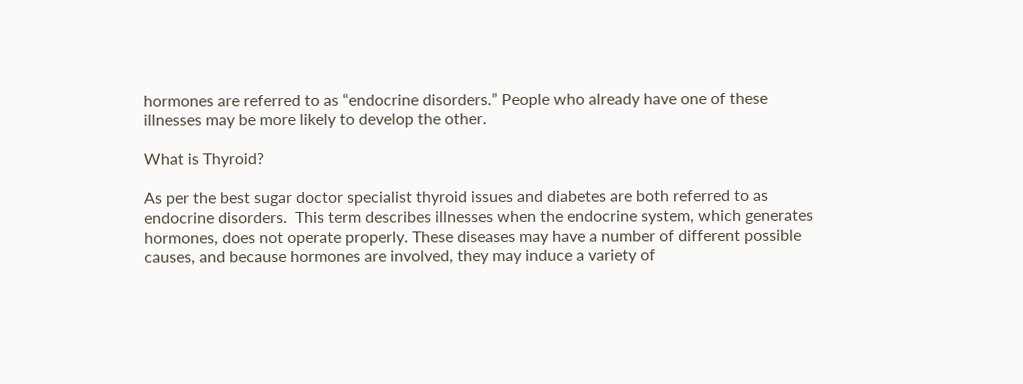hormones are referred to as “endocrine disorders.” People who already have one of these illnesses may be more likely to develop the other.

What is Thyroid?

As per the best sugar doctor specialist thyroid issues and diabetes are both referred to as endocrine disorders.  This term describes illnesses when the endocrine system, which generates hormones, does not operate properly. These diseases may have a number of different possible causes, and because hormones are involved, they may induce a variety of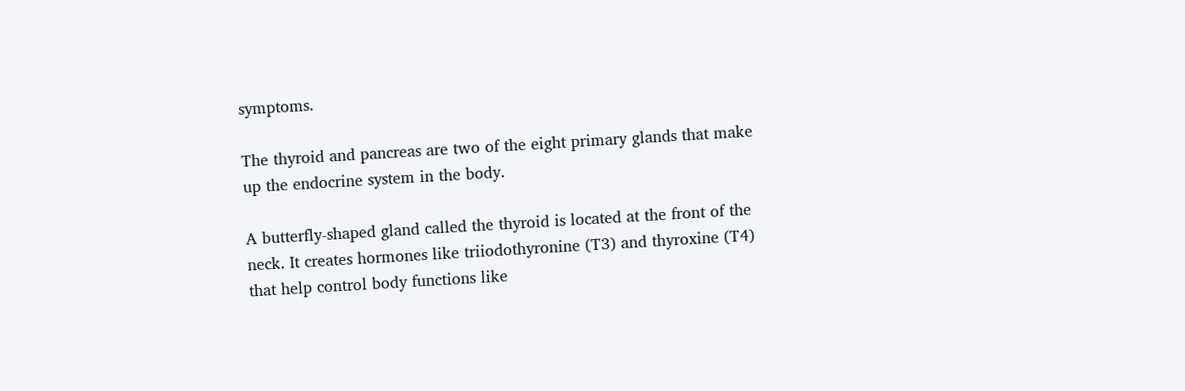symptoms.

The thyroid and pancreas are two of the eight primary glands that make up the endocrine system in the body.

A butterfly-shaped gland called the thyroid is located at the front of the neck. It creates hormones like triiodothyronine (T3) and thyroxine (T4) that help control body functions like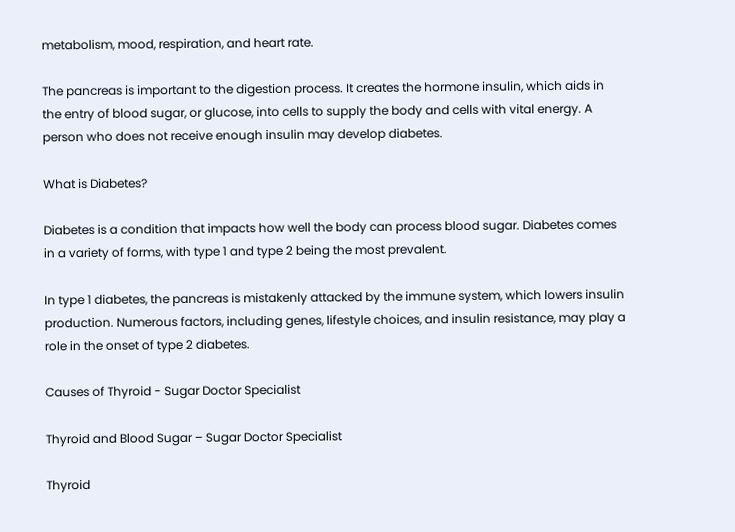metabolism, mood, respiration, and heart rate.

The pancreas is important to the digestion process. It creates the hormone insulin, which aids in the entry of blood sugar, or glucose, into cells to supply the body and cells with vital energy. A person who does not receive enough insulin may develop diabetes.

What is Diabetes?

Diabetes is a condition that impacts how well the body can process blood sugar. Diabetes comes in a variety of forms, with type 1 and type 2 being the most prevalent.

In type 1 diabetes, the pancreas is mistakenly attacked by the immune system, which lowers insulin production. Numerous factors, including genes, lifestyle choices, and insulin resistance, may play a role in the onset of type 2 diabetes.

Causes of Thyroid - Sugar Doctor Specialist

Thyroid and Blood Sugar – Sugar Doctor Specialist

Thyroid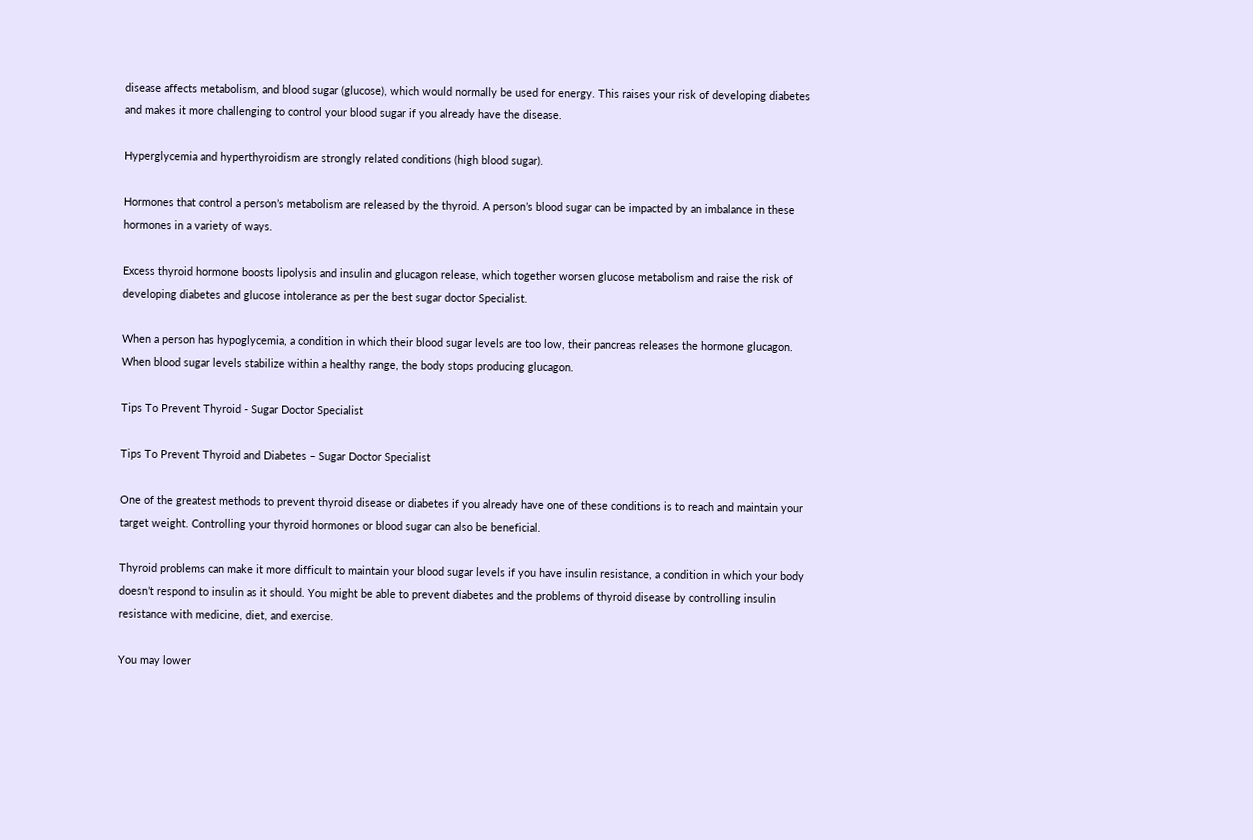disease affects metabolism, and blood sugar (glucose), which would normally be used for energy. This raises your risk of developing diabetes and makes it more challenging to control your blood sugar if you already have the disease.

Hyperglycemia and hyperthyroidism are strongly related conditions (high blood sugar).

Hormones that control a person’s metabolism are released by the thyroid. A person’s blood sugar can be impacted by an imbalance in these hormones in a variety of ways.

Excess thyroid hormone boosts lipolysis and insulin and glucagon release, which together worsen glucose metabolism and raise the risk of developing diabetes and glucose intolerance as per the best sugar doctor Specialist.

When a person has hypoglycemia, a condition in which their blood sugar levels are too low, their pancreas releases the hormone glucagon. When blood sugar levels stabilize within a healthy range, the body stops producing glucagon.

Tips To Prevent Thyroid - Sugar Doctor Specialist

Tips To Prevent Thyroid and Diabetes – Sugar Doctor Specialist

One of the greatest methods to prevent thyroid disease or diabetes if you already have one of these conditions is to reach and maintain your target weight. Controlling your thyroid hormones or blood sugar can also be beneficial.

Thyroid problems can make it more difficult to maintain your blood sugar levels if you have insulin resistance, a condition in which your body doesn’t respond to insulin as it should. You might be able to prevent diabetes and the problems of thyroid disease by controlling insulin resistance with medicine, diet, and exercise.

You may lower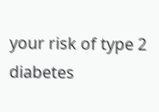your risk of type 2 diabetes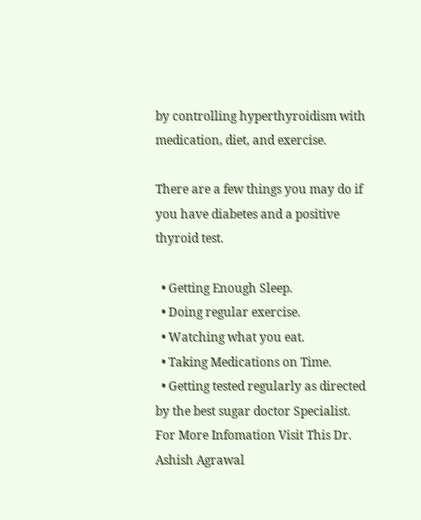by controlling hyperthyroidism with medication, diet, and exercise.

There are a few things you may do if you have diabetes and a positive thyroid test.

  • Getting Enough Sleep.
  • Doing regular exercise.
  • Watching what you eat.
  • Taking Medications on Time.
  • Getting tested regularly as directed by the best sugar doctor Specialist.
For More Infomation Visit This Dr. Ashish Agrawal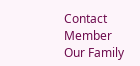Contact Member
Our Family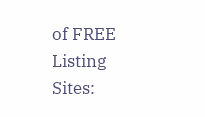of FREE Listing Sites: